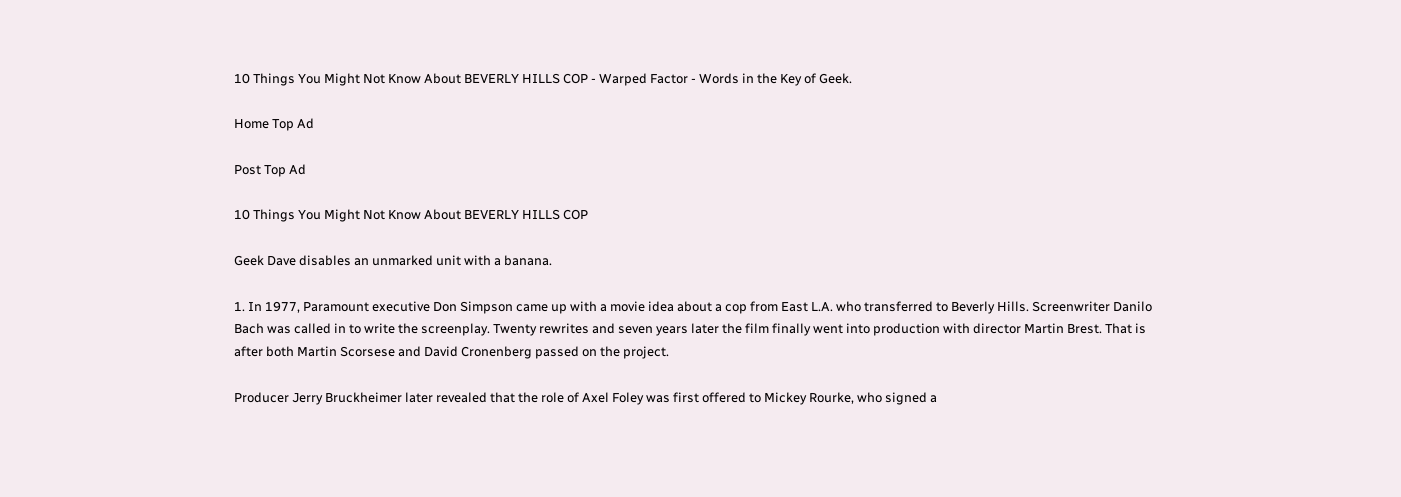10 Things You Might Not Know About BEVERLY HILLS COP - Warped Factor - Words in the Key of Geek.

Home Top Ad

Post Top Ad

10 Things You Might Not Know About BEVERLY HILLS COP

Geek Dave disables an unmarked unit with a banana.

1. In 1977, Paramount executive Don Simpson came up with a movie idea about a cop from East L.A. who transferred to Beverly Hills. Screenwriter Danilo Bach was called in to write the screenplay. Twenty rewrites and seven years later the film finally went into production with director Martin Brest. That is after both Martin Scorsese and David Cronenberg passed on the project.

Producer Jerry Bruckheimer later revealed that the role of Axel Foley was first offered to Mickey Rourke, who signed a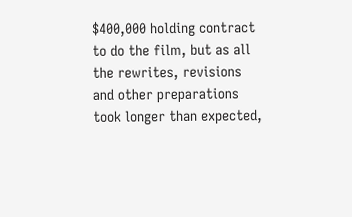$400,000 holding contract to do the film, but as all the rewrites, revisions and other preparations took longer than expected,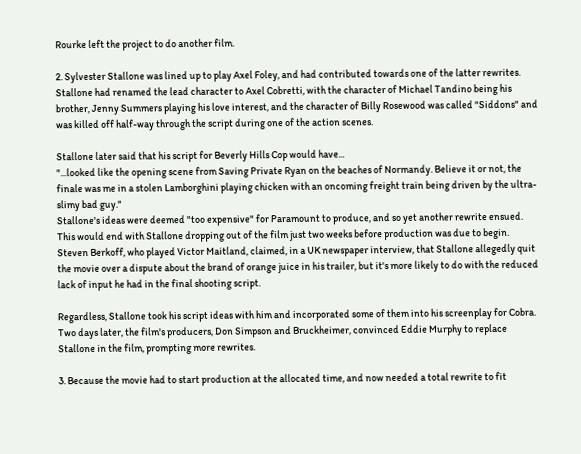Rourke left the project to do another film.

2. Sylvester Stallone was lined up to play Axel Foley, and had contributed towards one of the latter rewrites. Stallone had renamed the lead character to Axel Cobretti, with the character of Michael Tandino being his brother, Jenny Summers playing his love interest, and the character of Billy Rosewood was called "Siddons" and was killed off half-way through the script during one of the action scenes.

Stallone later said that his script for Beverly Hills Cop would have...
"...looked like the opening scene from Saving Private Ryan on the beaches of Normandy. Believe it or not, the finale was me in a stolen Lamborghini playing chicken with an oncoming freight train being driven by the ultra-slimy bad guy."
Stallone's ideas were deemed "too expensive" for Paramount to produce, and so yet another rewrite ensued. This would end with Stallone dropping out of the film just two weeks before production was due to begin. Steven Berkoff, who played Victor Maitland, claimed, in a UK newspaper interview, that Stallone allegedly quit the movie over a dispute about the brand of orange juice in his trailer, but it's more likely to do with the reduced lack of input he had in the final shooting script.

Regardless, Stallone took his script ideas with him and incorporated some of them into his screenplay for Cobra. Two days later, the film's producers, Don Simpson and Bruckheimer, convinced Eddie Murphy to replace Stallone in the film, prompting more rewrites.

3. Because the movie had to start production at the allocated time, and now needed a total rewrite to fit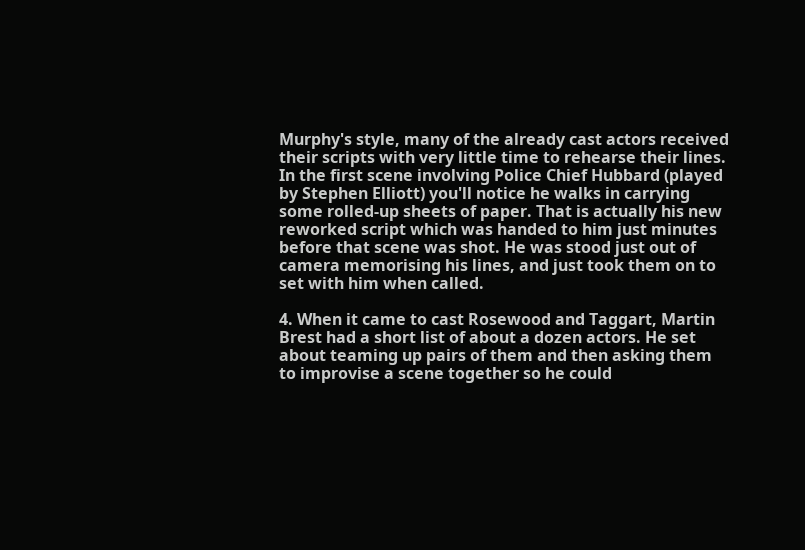Murphy's style, many of the already cast actors received their scripts with very little time to rehearse their lines. In the first scene involving Police Chief Hubbard (played by Stephen Elliott) you'll notice he walks in carrying some rolled-up sheets of paper. That is actually his new reworked script which was handed to him just minutes before that scene was shot. He was stood just out of camera memorising his lines, and just took them on to set with him when called.

4. When it came to cast Rosewood and Taggart, Martin Brest had a short list of about a dozen actors. He set about teaming up pairs of them and then asking them to improvise a scene together so he could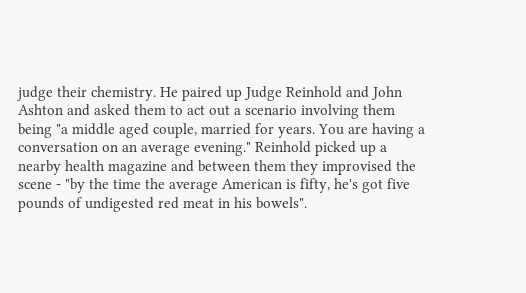judge their chemistry. He paired up Judge Reinhold and John Ashton and asked them to act out a scenario involving them being "a middle aged couple, married for years. You are having a conversation on an average evening." Reinhold picked up a nearby health magazine and between them they improvised the scene - "by the time the average American is fifty, he's got five pounds of undigested red meat in his bowels".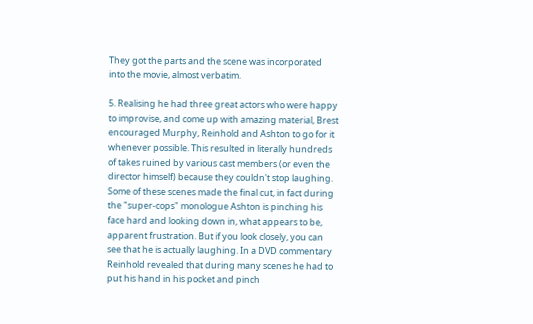They got the parts and the scene was incorporated into the movie, almost verbatim.

5. Realising he had three great actors who were happy to improvise, and come up with amazing material, Brest encouraged Murphy, Reinhold and Ashton to go for it whenever possible. This resulted in literally hundreds of takes ruined by various cast members (or even the director himself) because they couldn't stop laughing. Some of these scenes made the final cut, in fact during the "super-cops" monologue Ashton is pinching his face hard and looking down in, what appears to be, apparent frustration. But if you look closely, you can see that he is actually laughing. In a DVD commentary Reinhold revealed that during many scenes he had to put his hand in his pocket and pinch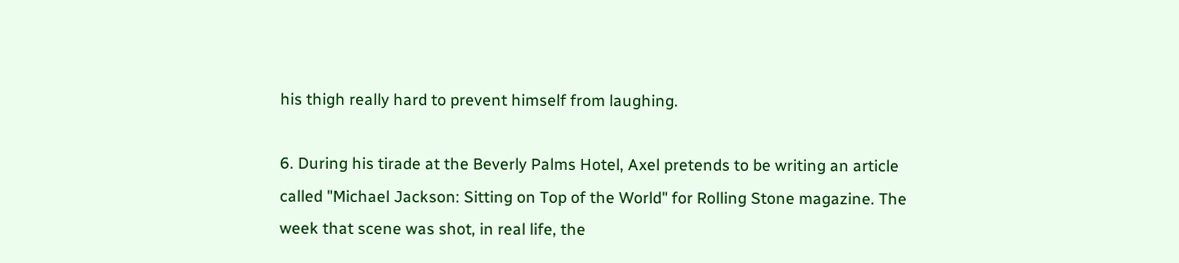his thigh really hard to prevent himself from laughing.

6. During his tirade at the Beverly Palms Hotel, Axel pretends to be writing an article called "Michael Jackson: Sitting on Top of the World" for Rolling Stone magazine. The week that scene was shot, in real life, the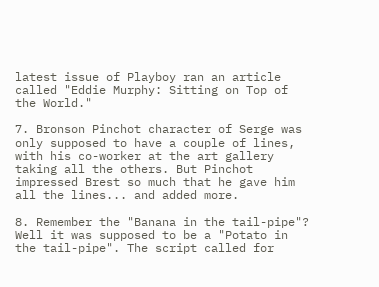latest issue of Playboy ran an article called "Eddie Murphy: Sitting on Top of the World."

7. Bronson Pinchot character of Serge was only supposed to have a couple of lines, with his co-worker at the art gallery taking all the others. But Pinchot impressed Brest so much that he gave him all the lines... and added more.

8. Remember the "Banana in the tail-pipe"? Well it was supposed to be a "Potato in the tail-pipe". The script called for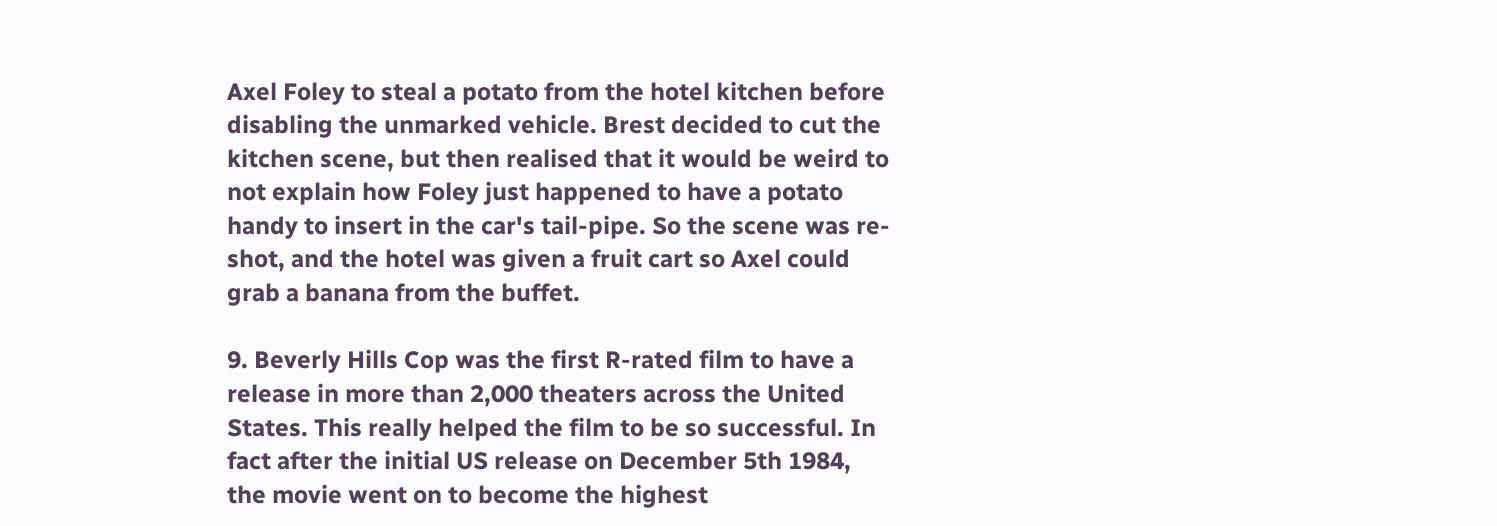Axel Foley to steal a potato from the hotel kitchen before disabling the unmarked vehicle. Brest decided to cut the kitchen scene, but then realised that it would be weird to not explain how Foley just happened to have a potato handy to insert in the car's tail-pipe. So the scene was re-shot, and the hotel was given a fruit cart so Axel could grab a banana from the buffet.

9. Beverly Hills Cop was the first R-rated film to have a release in more than 2,000 theaters across the United States. This really helped the film to be so successful. In fact after the initial US release on December 5th 1984, the movie went on to become the highest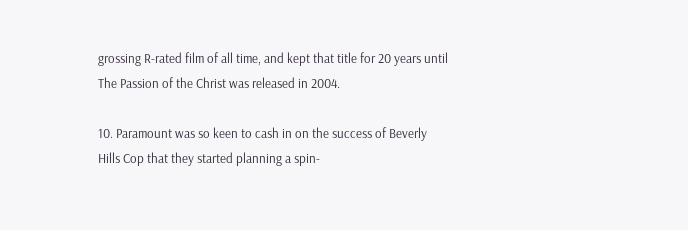grossing R-rated film of all time, and kept that title for 20 years until The Passion of the Christ was released in 2004.

10. Paramount was so keen to cash in on the success of Beverly Hills Cop that they started planning a spin-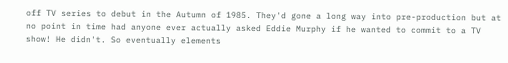off TV series to debut in the Autumn of 1985. They'd gone a long way into pre-production but at no point in time had anyone ever actually asked Eddie Murphy if he wanted to commit to a TV show! He didn't. So eventually elements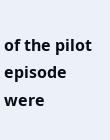of the pilot episode were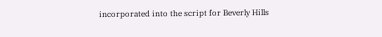incorporated into the script for Beverly Hills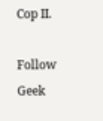Cop II.

Follow Geek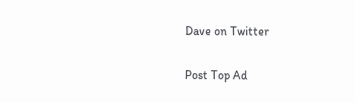Dave on Twitter

Post Top Ad